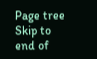Page tree
Skip to end of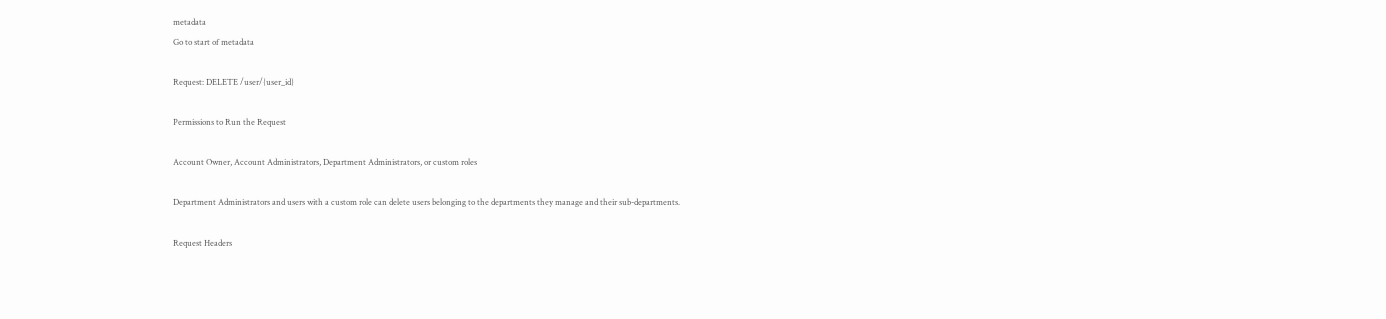metadata
Go to start of metadata

Request: DELETE /user/{user_id}

Permissions to Run the Request

Account Owner, Account Administrators, Department Administrators, or custom roles

Department Administrators and users with a custom role can delete users belonging to the departments they manage and their sub-departments.

Request Headers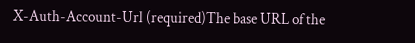X-Auth-Account-Url (required)The base URL of the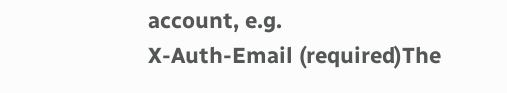account, e.g.
X-Auth-Email (required)The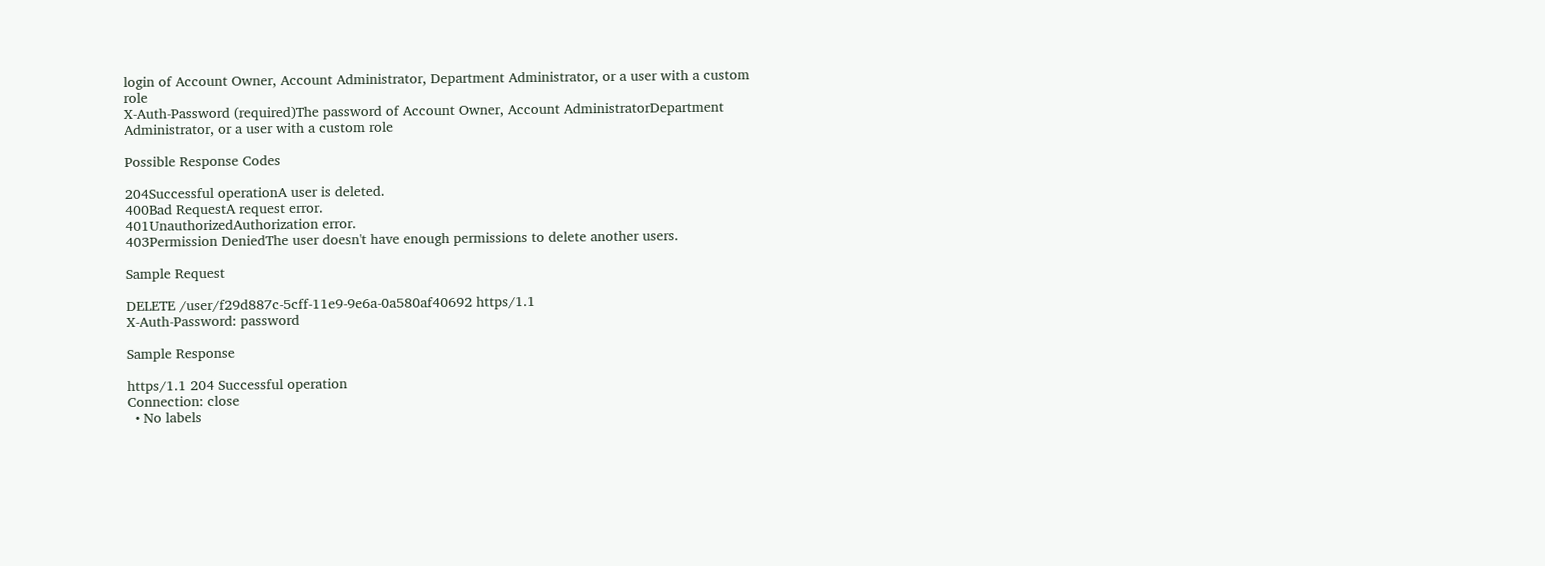login of Account Owner, Account Administrator, Department Administrator, or a user with a custom role
X-Auth-Password (required)The password of Account Owner, Account AdministratorDepartment Administrator, or a user with a custom role

Possible Response Codes

204Successful operationA user is deleted.
400Bad RequestA request error.
401UnauthorizedAuthorization error.
403Permission DeniedThe user doesn't have enough permissions to delete another users.

Sample Request

DELETE /user/f29d887c-5cff-11e9-9e6a-0a580af40692 https/1.1
X-Auth-Password: password

Sample Response

https/1.1 204 Successful operation
Connection: close
  • No labels